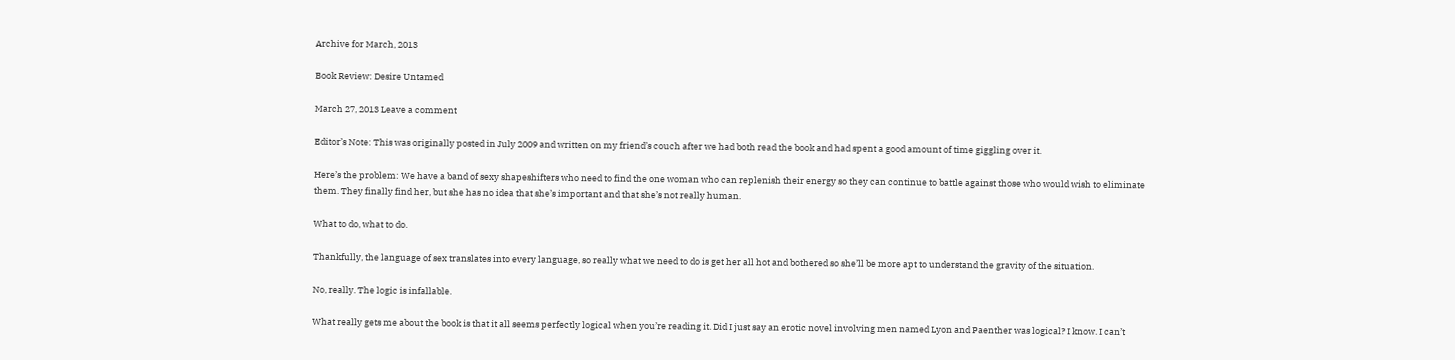Archive for March, 2013

Book Review: Desire Untamed

March 27, 2013 Leave a comment

Editor’s Note: This was originally posted in July 2009 and written on my friend’s couch after we had both read the book and had spent a good amount of time giggling over it.

Here’s the problem: We have a band of sexy shapeshifters who need to find the one woman who can replenish their energy so they can continue to battle against those who would wish to eliminate them. They finally find her, but she has no idea that she’s important and that she’s not really human.

What to do, what to do.

Thankfully, the language of sex translates into every language, so really what we need to do is get her all hot and bothered so she’ll be more apt to understand the gravity of the situation.

No, really. The logic is infallable.

What really gets me about the book is that it all seems perfectly logical when you’re reading it. Did I just say an erotic novel involving men named Lyon and Paenther was logical? I know. I can’t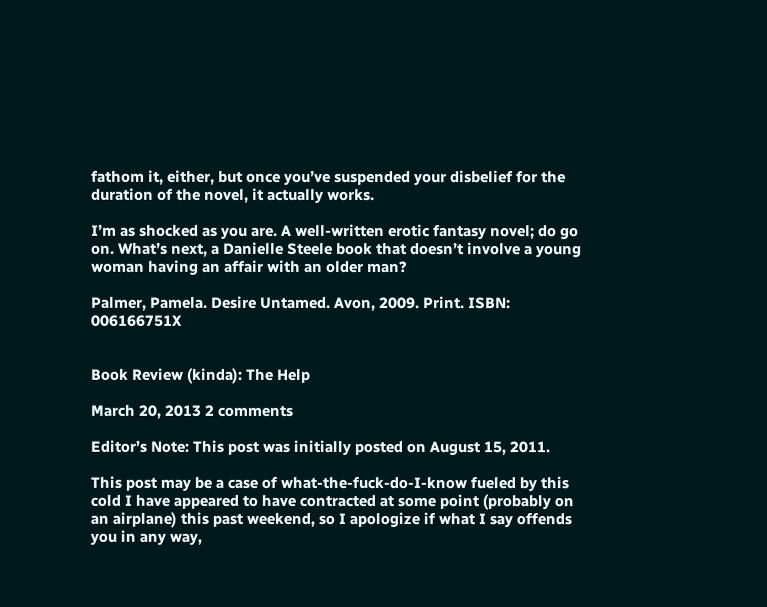fathom it, either, but once you’ve suspended your disbelief for the duration of the novel, it actually works.

I’m as shocked as you are. A well-written erotic fantasy novel; do go on. What’s next, a Danielle Steele book that doesn’t involve a young woman having an affair with an older man?

Palmer, Pamela. Desire Untamed. Avon, 2009. Print. ISBN: 006166751X


Book Review (kinda): The Help

March 20, 2013 2 comments

Editor’s Note: This post was initially posted on August 15, 2011.

This post may be a case of what-the-fuck-do-I-know fueled by this cold I have appeared to have contracted at some point (probably on an airplane) this past weekend, so I apologize if what I say offends you in any way,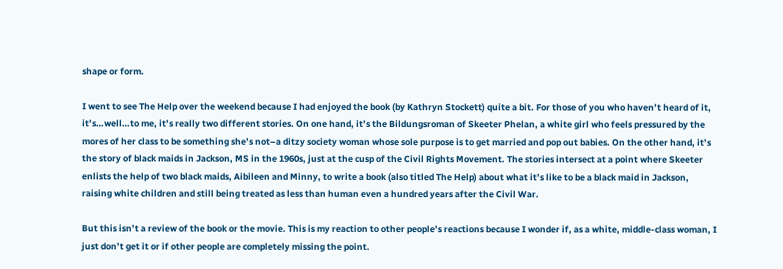shape or form.

I went to see The Help over the weekend because I had enjoyed the book (by Kathryn Stockett) quite a bit. For those of you who haven’t heard of it, it’s…well…to me, it’s really two different stories. On one hand, it’s the Bildungsroman of Skeeter Phelan, a white girl who feels pressured by the mores of her class to be something she’s not–a ditzy society woman whose sole purpose is to get married and pop out babies. On the other hand, it’s the story of black maids in Jackson, MS in the 1960s, just at the cusp of the Civil Rights Movement. The stories intersect at a point where Skeeter enlists the help of two black maids, Aibileen and Minny, to write a book (also titled The Help) about what it’s like to be a black maid in Jackson, raising white children and still being treated as less than human even a hundred years after the Civil War.

But this isn’t a review of the book or the movie. This is my reaction to other people’s reactions because I wonder if, as a white, middle-class woman, I just don’t get it or if other people are completely missing the point.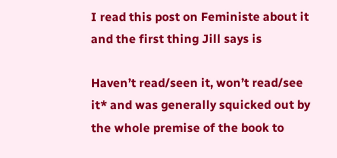I read this post on Feministe about it and the first thing Jill says is

Haven’t read/seen it, won’t read/see it* and was generally squicked out by the whole premise of the book to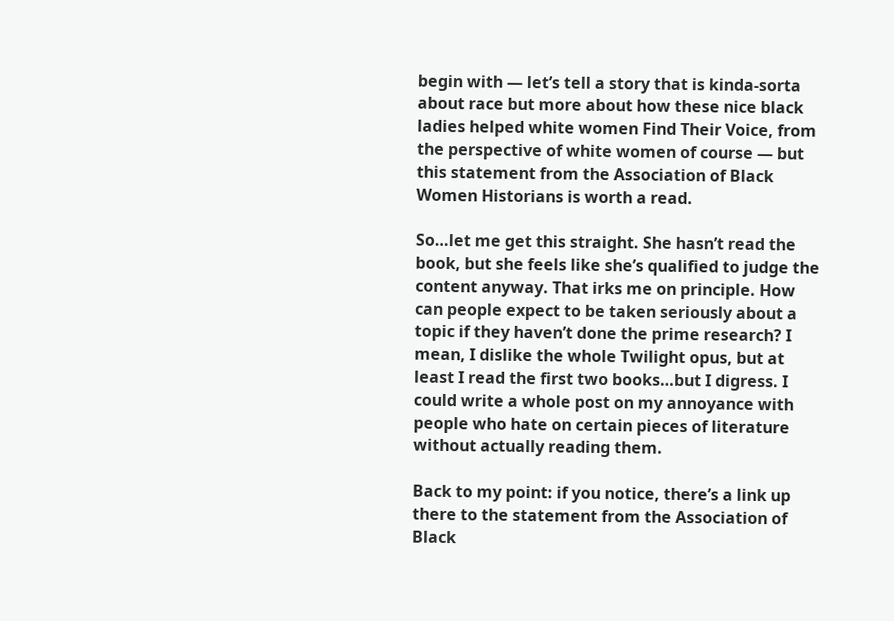begin with — let’s tell a story that is kinda-sorta about race but more about how these nice black ladies helped white women Find Their Voice, from the perspective of white women of course — but this statement from the Association of Black Women Historians is worth a read.

So…let me get this straight. She hasn’t read the book, but she feels like she’s qualified to judge the content anyway. That irks me on principle. How can people expect to be taken seriously about a topic if they haven’t done the prime research? I mean, I dislike the whole Twilight opus, but at least I read the first two books…but I digress. I could write a whole post on my annoyance with people who hate on certain pieces of literature without actually reading them.

Back to my point: if you notice, there’s a link up there to the statement from the Association of Black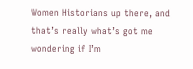Women Historians up there, and that’s really what’s got me wondering if I’m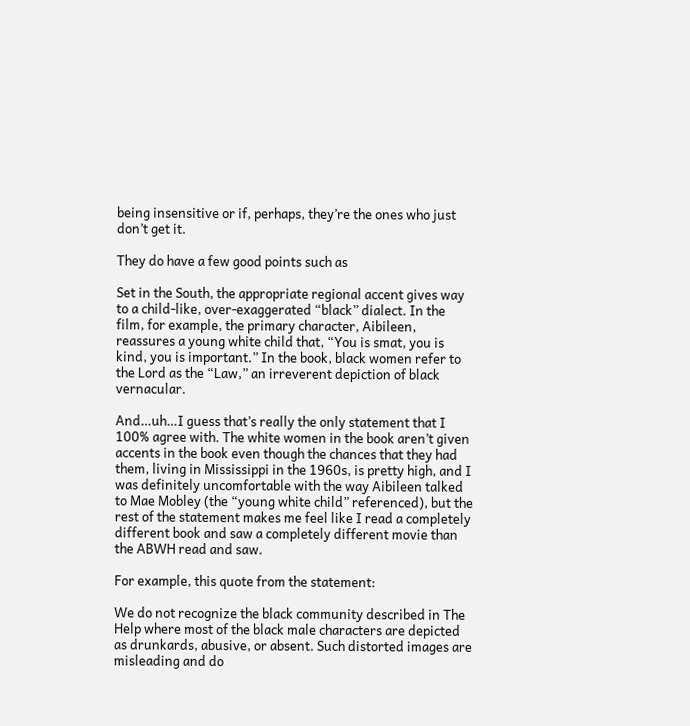being insensitive or if, perhaps, they’re the ones who just don’t get it.

They do have a few good points such as

Set in the South, the appropriate regional accent gives way to a child-like, over-exaggerated “black” dialect. In the film, for example, the primary character, Aibileen, reassures a young white child that, “You is smat, you is kind, you is important.” In the book, black women refer to the Lord as the “Law,” an irreverent depiction of black vernacular.

And…uh…I guess that’s really the only statement that I 100% agree with. The white women in the book aren’t given accents in the book even though the chances that they had them, living in Mississippi in the 1960s, is pretty high, and I was definitely uncomfortable with the way Aibileen talked to Mae Mobley (the “young white child” referenced), but the rest of the statement makes me feel like I read a completely different book and saw a completely different movie than the ABWH read and saw.

For example, this quote from the statement:

We do not recognize the black community described in The Help where most of the black male characters are depicted as drunkards, abusive, or absent. Such distorted images are misleading and do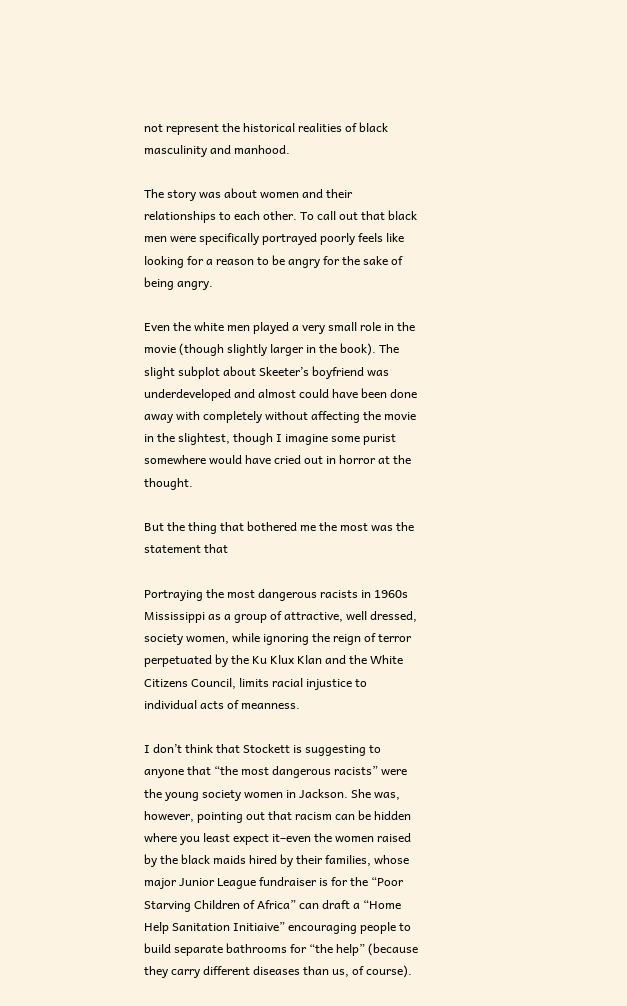not represent the historical realities of black masculinity and manhood.

The story was about women and their relationships to each other. To call out that black men were specifically portrayed poorly feels like looking for a reason to be angry for the sake of being angry.

Even the white men played a very small role in the movie (though slightly larger in the book). The slight subplot about Skeeter’s boyfriend was underdeveloped and almost could have been done away with completely without affecting the movie in the slightest, though I imagine some purist somewhere would have cried out in horror at the thought.

But the thing that bothered me the most was the statement that

Portraying the most dangerous racists in 1960s Mississippi as a group of attractive, well dressed, society women, while ignoring the reign of terror perpetuated by the Ku Klux Klan and the White Citizens Council, limits racial injustice to individual acts of meanness.

I don’t think that Stockett is suggesting to anyone that “the most dangerous racists” were the young society women in Jackson. She was, however, pointing out that racism can be hidden where you least expect it–even the women raised by the black maids hired by their families, whose major Junior League fundraiser is for the “Poor Starving Children of Africa” can draft a “Home Help Sanitation Initiaive” encouraging people to build separate bathrooms for “the help” (because they carry different diseases than us, of course).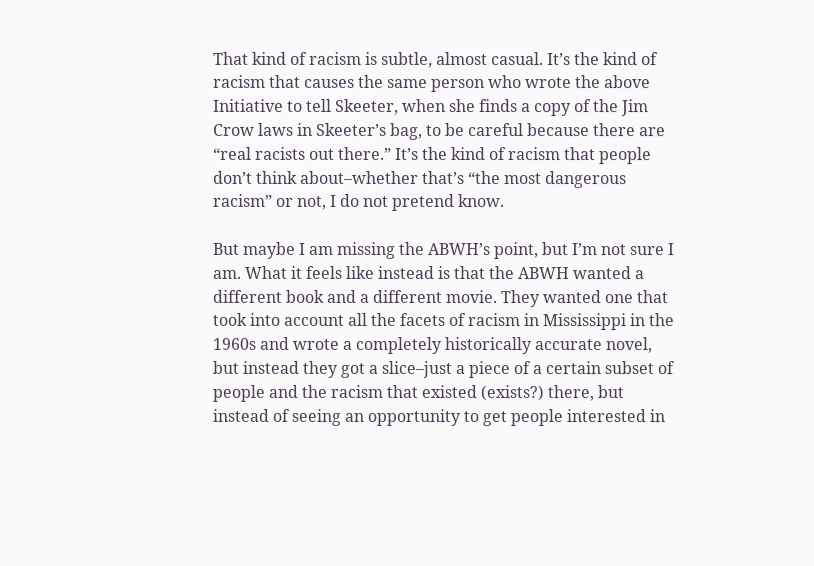That kind of racism is subtle, almost casual. It’s the kind of racism that causes the same person who wrote the above Initiative to tell Skeeter, when she finds a copy of the Jim Crow laws in Skeeter’s bag, to be careful because there are “real racists out there.” It’s the kind of racism that people don’t think about–whether that’s “the most dangerous racism” or not, I do not pretend know.

But maybe I am missing the ABWH’s point, but I’m not sure I am. What it feels like instead is that the ABWH wanted a different book and a different movie. They wanted one that took into account all the facets of racism in Mississippi in the 1960s and wrote a completely historically accurate novel, but instead they got a slice–just a piece of a certain subset of people and the racism that existed (exists?) there, but instead of seeing an opportunity to get people interested in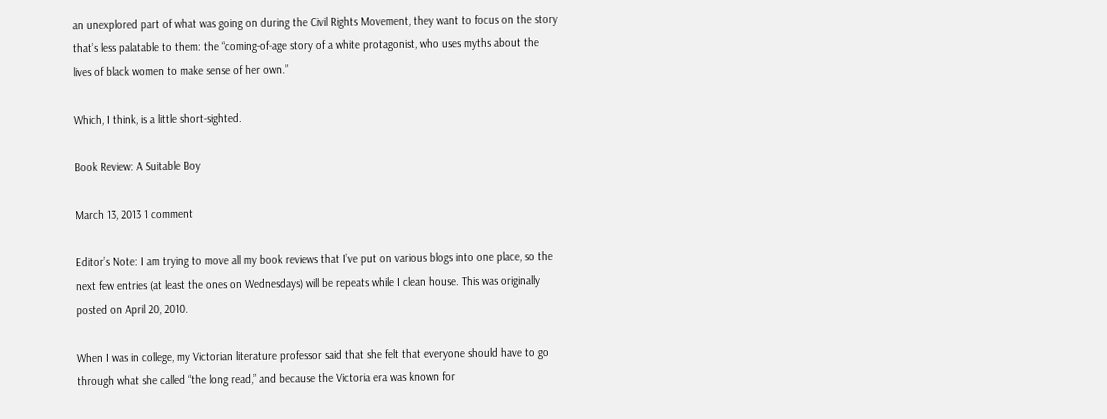an unexplored part of what was going on during the Civil Rights Movement, they want to focus on the story that’s less palatable to them: the “coming-of-age story of a white protagonist, who uses myths about the lives of black women to make sense of her own.”

Which, I think, is a little short-sighted.

Book Review: A Suitable Boy

March 13, 2013 1 comment

Editor’s Note: I am trying to move all my book reviews that I’ve put on various blogs into one place, so the next few entries (at least the ones on Wednesdays) will be repeats while I clean house. This was originally posted on April 20, 2010.

When I was in college, my Victorian literature professor said that she felt that everyone should have to go through what she called “the long read,” and because the Victoria era was known for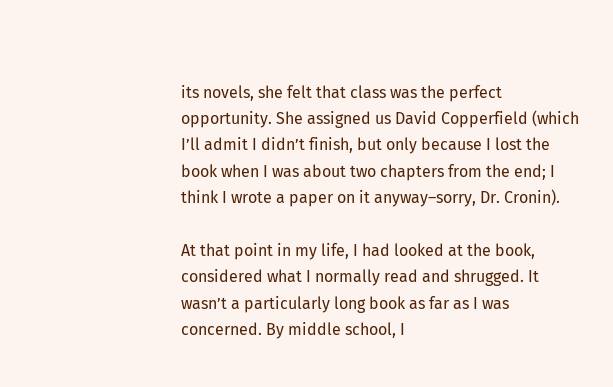its novels, she felt that class was the perfect opportunity. She assigned us David Copperfield (which I’ll admit I didn’t finish, but only because I lost the book when I was about two chapters from the end; I think I wrote a paper on it anyway–sorry, Dr. Cronin).

At that point in my life, I had looked at the book, considered what I normally read and shrugged. It wasn’t a particularly long book as far as I was concerned. By middle school, I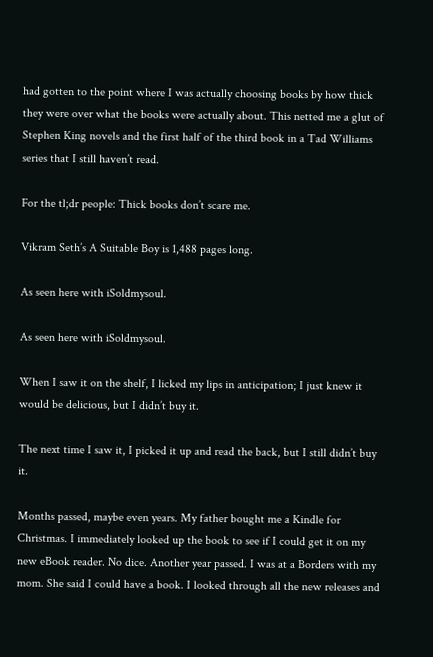had gotten to the point where I was actually choosing books by how thick they were over what the books were actually about. This netted me a glut of Stephen King novels and the first half of the third book in a Tad Williams series that I still haven’t read.

For the tl;dr people: Thick books don’t scare me.

Vikram Seth’s A Suitable Boy is 1,488 pages long.

As seen here with iSoldmysoul.

As seen here with iSoldmysoul.

When I saw it on the shelf, I licked my lips in anticipation; I just knew it would be delicious, but I didn’t buy it.

The next time I saw it, I picked it up and read the back, but I still didn’t buy it.

Months passed, maybe even years. My father bought me a Kindle for Christmas. I immediately looked up the book to see if I could get it on my new eBook reader. No dice. Another year passed. I was at a Borders with my mom. She said I could have a book. I looked through all the new releases and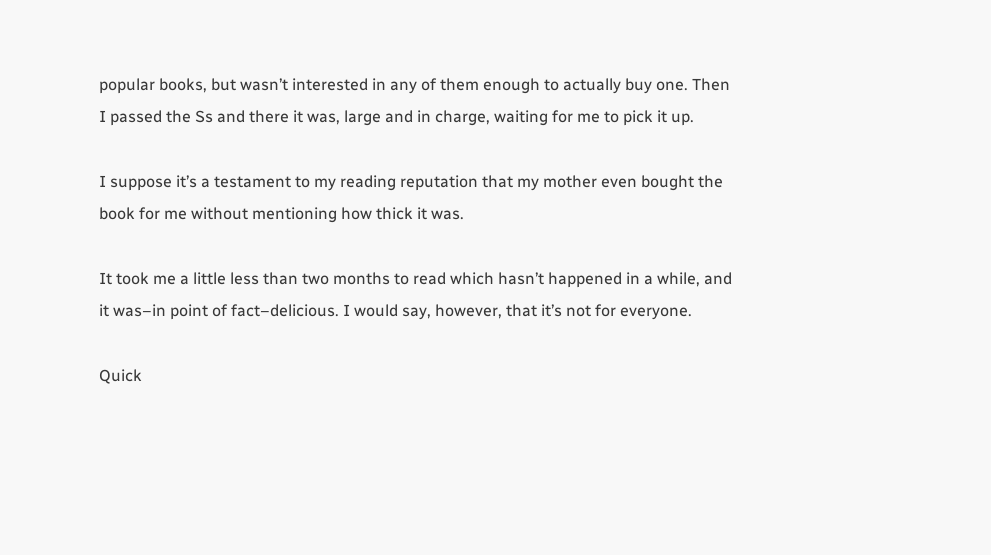popular books, but wasn’t interested in any of them enough to actually buy one. Then I passed the Ss and there it was, large and in charge, waiting for me to pick it up.

I suppose it’s a testament to my reading reputation that my mother even bought the book for me without mentioning how thick it was.

It took me a little less than two months to read which hasn’t happened in a while, and it was–in point of fact–delicious. I would say, however, that it’s not for everyone.

Quick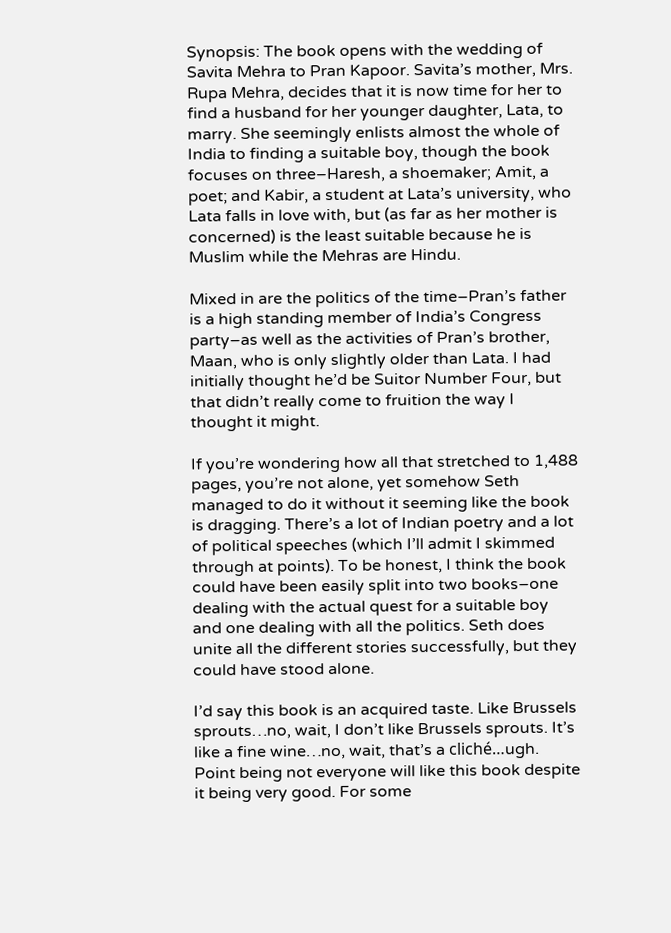Synopsis: The book opens with the wedding of Savita Mehra to Pran Kapoor. Savita’s mother, Mrs. Rupa Mehra, decides that it is now time for her to find a husband for her younger daughter, Lata, to marry. She seemingly enlists almost the whole of India to finding a suitable boy, though the book focuses on three–Haresh, a shoemaker; Amit, a poet; and Kabir, a student at Lata’s university, who Lata falls in love with, but (as far as her mother is concerned) is the least suitable because he is Muslim while the Mehras are Hindu.

Mixed in are the politics of the time–Pran’s father is a high standing member of India’s Congress party–as well as the activities of Pran’s brother, Maan, who is only slightly older than Lata. I had initially thought he’d be Suitor Number Four, but that didn’t really come to fruition the way I thought it might.

If you’re wondering how all that stretched to 1,488 pages, you’re not alone, yet somehow Seth managed to do it without it seeming like the book is dragging. There’s a lot of Indian poetry and a lot of political speeches (which I’ll admit I skimmed through at points). To be honest, I think the book could have been easily split into two books–one dealing with the actual quest for a suitable boy and one dealing with all the politics. Seth does unite all the different stories successfully, but they could have stood alone.

I’d say this book is an acquired taste. Like Brussels sprouts…no, wait, I don’t like Brussels sprouts. It’s like a fine wine…no, wait, that’s a cliché…ugh. Point being not everyone will like this book despite it being very good. For some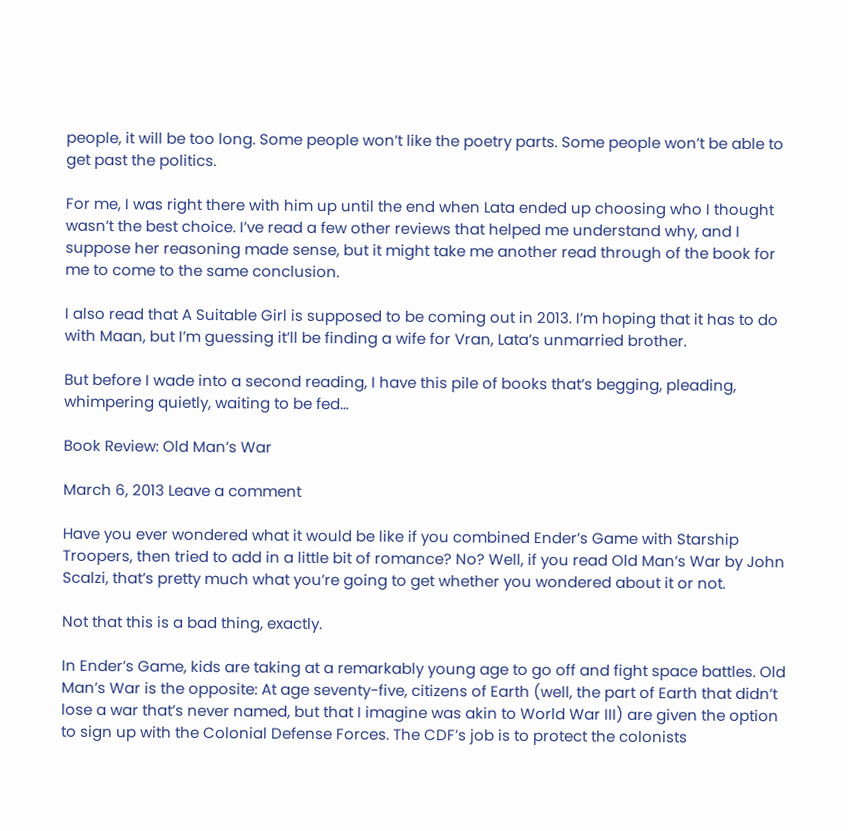people, it will be too long. Some people won’t like the poetry parts. Some people won’t be able to get past the politics.

For me, I was right there with him up until the end when Lata ended up choosing who I thought wasn’t the best choice. I’ve read a few other reviews that helped me understand why, and I suppose her reasoning made sense, but it might take me another read through of the book for me to come to the same conclusion.

I also read that A Suitable Girl is supposed to be coming out in 2013. I’m hoping that it has to do with Maan, but I’m guessing it’ll be finding a wife for Vran, Lata’s unmarried brother.

But before I wade into a second reading, I have this pile of books that’s begging, pleading, whimpering quietly, waiting to be fed…

Book Review: Old Man’s War

March 6, 2013 Leave a comment

Have you ever wondered what it would be like if you combined Ender’s Game with Starship Troopers, then tried to add in a little bit of romance? No? Well, if you read Old Man’s War by John Scalzi, that’s pretty much what you’re going to get whether you wondered about it or not.

Not that this is a bad thing, exactly.

In Ender’s Game, kids are taking at a remarkably young age to go off and fight space battles. Old Man’s War is the opposite: At age seventy-five, citizens of Earth (well, the part of Earth that didn’t lose a war that’s never named, but that I imagine was akin to World War III) are given the option to sign up with the Colonial Defense Forces. The CDF’s job is to protect the colonists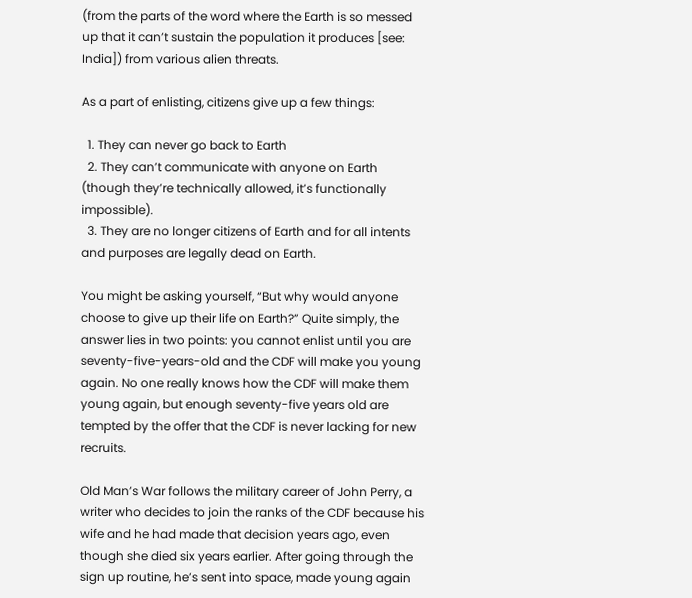(from the parts of the word where the Earth is so messed up that it can’t sustain the population it produces [see: India]) from various alien threats.

As a part of enlisting, citizens give up a few things:

  1. They can never go back to Earth
  2. They can’t communicate with anyone on Earth (though they’re technically allowed, it’s functionally impossible).
  3. They are no longer citizens of Earth and for all intents and purposes are legally dead on Earth.

You might be asking yourself, “But why would anyone choose to give up their life on Earth?” Quite simply, the answer lies in two points: you cannot enlist until you are seventy-five-years-old and the CDF will make you young again. No one really knows how the CDF will make them young again, but enough seventy-five years old are tempted by the offer that the CDF is never lacking for new recruits.

Old Man’s War follows the military career of John Perry, a writer who decides to join the ranks of the CDF because his wife and he had made that decision years ago, even though she died six years earlier. After going through the sign up routine, he’s sent into space, made young again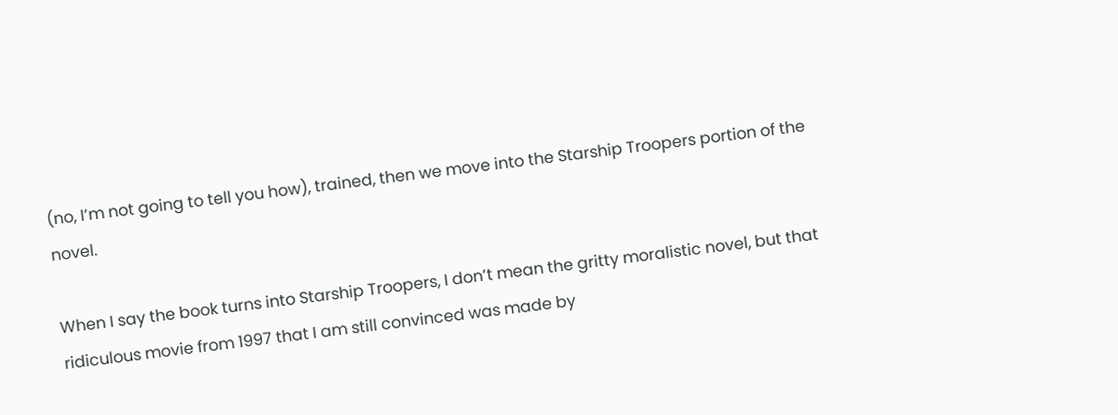(no, I’m not going to tell you how), trained, then we move into the Starship Troopers portion of the novel.

When I say the book turns into Starship Troopers, I don’t mean the gritty moralistic novel, but that ridiculous movie from 1997 that I am still convinced was made by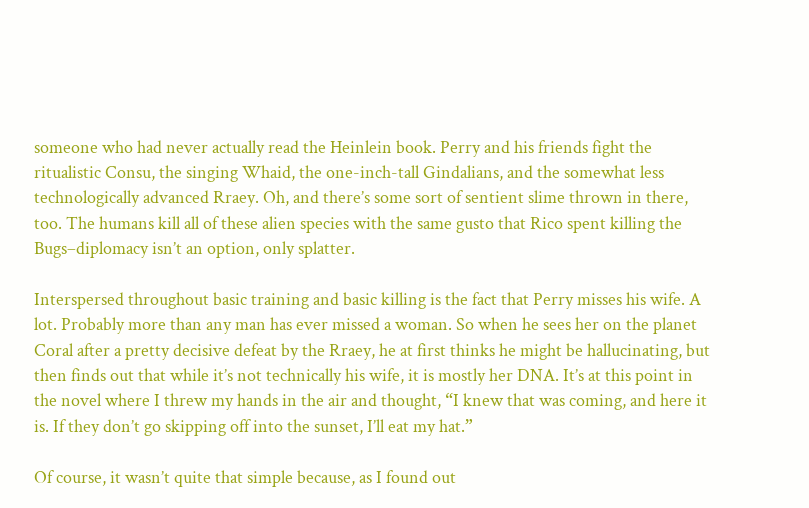someone who had never actually read the Heinlein book. Perry and his friends fight the ritualistic Consu, the singing Whaid, the one-inch-tall Gindalians, and the somewhat less technologically advanced Rraey. Oh, and there’s some sort of sentient slime thrown in there, too. The humans kill all of these alien species with the same gusto that Rico spent killing the Bugs–diplomacy isn’t an option, only splatter.

Interspersed throughout basic training and basic killing is the fact that Perry misses his wife. A lot. Probably more than any man has ever missed a woman. So when he sees her on the planet Coral after a pretty decisive defeat by the Rraey, he at first thinks he might be hallucinating, but then finds out that while it’s not technically his wife, it is mostly her DNA. It’s at this point in the novel where I threw my hands in the air and thought, “I knew that was coming, and here it is. If they don’t go skipping off into the sunset, I’ll eat my hat.”

Of course, it wasn’t quite that simple because, as I found out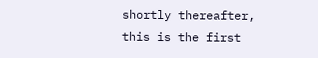shortly thereafter, this is the first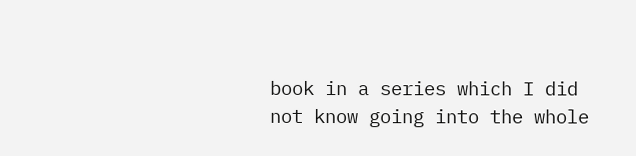book in a series which I did not know going into the whole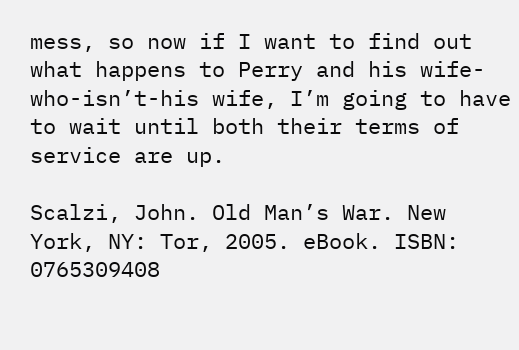mess, so now if I want to find out what happens to Perry and his wife-who-isn’t-his wife, I’m going to have to wait until both their terms of service are up.

Scalzi, John. Old Man’s War. New York, NY: Tor, 2005. eBook. ISBN: 0765309408